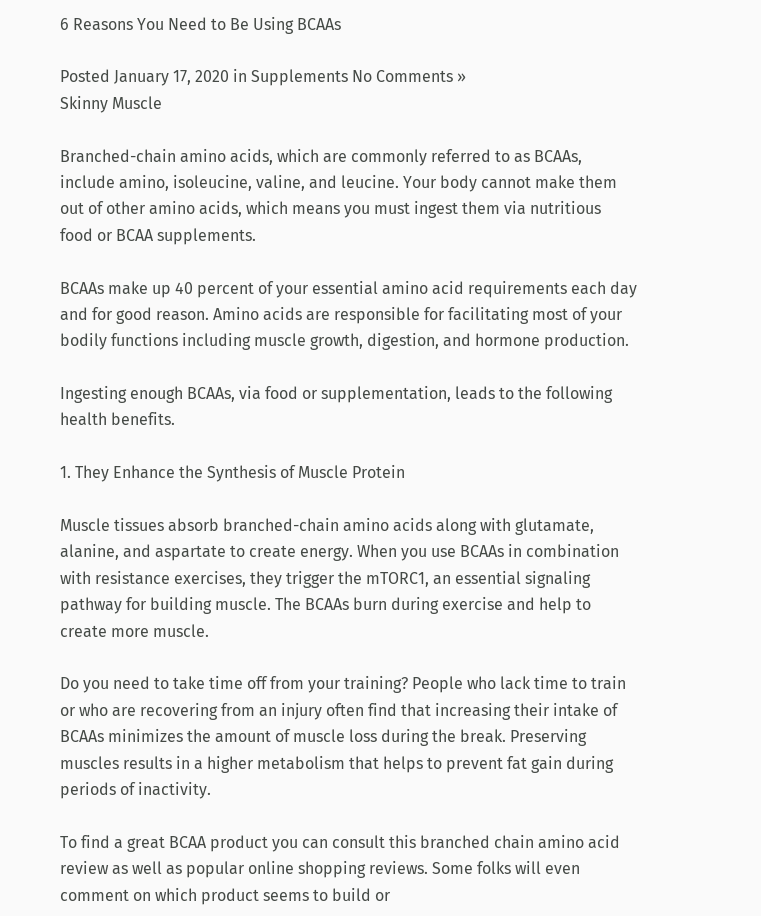6 Reasons You Need to Be Using BCAAs

Posted January 17, 2020 in Supplements No Comments »
Skinny Muscle

Branched-chain amino acids, which are commonly referred to as BCAAs, include amino, isoleucine, valine, and leucine. Your body cannot make them out of other amino acids, which means you must ingest them via nutritious food or BCAA supplements.

BCAAs make up 40 percent of your essential amino acid requirements each day and for good reason. Amino acids are responsible for facilitating most of your bodily functions including muscle growth, digestion, and hormone production.

Ingesting enough BCAAs, via food or supplementation, leads to the following health benefits.

1. They Enhance the Synthesis of Muscle Protein

Muscle tissues absorb branched-chain amino acids along with glutamate, alanine, and aspartate to create energy. When you use BCAAs in combination with resistance exercises, they trigger the mTORC1, an essential signaling pathway for building muscle. The BCAAs burn during exercise and help to create more muscle.

Do you need to take time off from your training? People who lack time to train or who are recovering from an injury often find that increasing their intake of BCAAs minimizes the amount of muscle loss during the break. Preserving muscles results in a higher metabolism that helps to prevent fat gain during periods of inactivity.

To find a great BCAA product you can consult this branched chain amino acid review as well as popular online shopping reviews. Some folks will even comment on which product seems to build or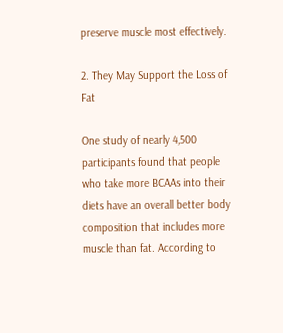preserve muscle most effectively.

2. They May Support the Loss of Fat

One study of nearly 4,500 participants found that people who take more BCAAs into their diets have an overall better body composition that includes more muscle than fat. According to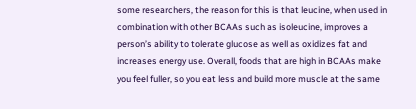some researchers, the reason for this is that leucine, when used in combination with other BCAAs such as isoleucine, improves a person’s ability to tolerate glucose as well as oxidizes fat and increases energy use. Overall, foods that are high in BCAAs make you feel fuller, so you eat less and build more muscle at the same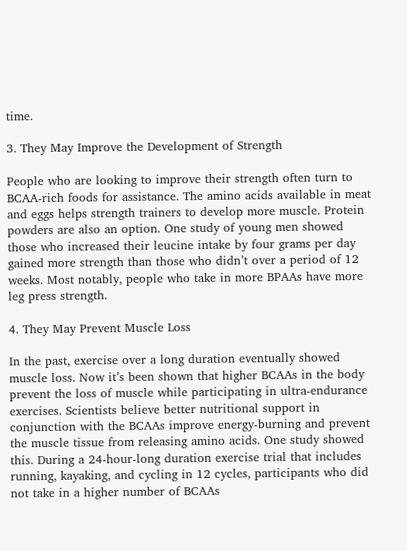time.

3. They May Improve the Development of Strength

People who are looking to improve their strength often turn to BCAA-rich foods for assistance. The amino acids available in meat and eggs helps strength trainers to develop more muscle. Protein powders are also an option. One study of young men showed those who increased their leucine intake by four grams per day gained more strength than those who didn’t over a period of 12 weeks. Most notably, people who take in more BPAAs have more leg press strength.

4. They May Prevent Muscle Loss

In the past, exercise over a long duration eventually showed muscle loss. Now it’s been shown that higher BCAAs in the body prevent the loss of muscle while participating in ultra-endurance exercises. Scientists believe better nutritional support in conjunction with the BCAAs improve energy-burning and prevent the muscle tissue from releasing amino acids. One study showed this. During a 24-hour-long duration exercise trial that includes running, kayaking, and cycling in 12 cycles, participants who did not take in a higher number of BCAAs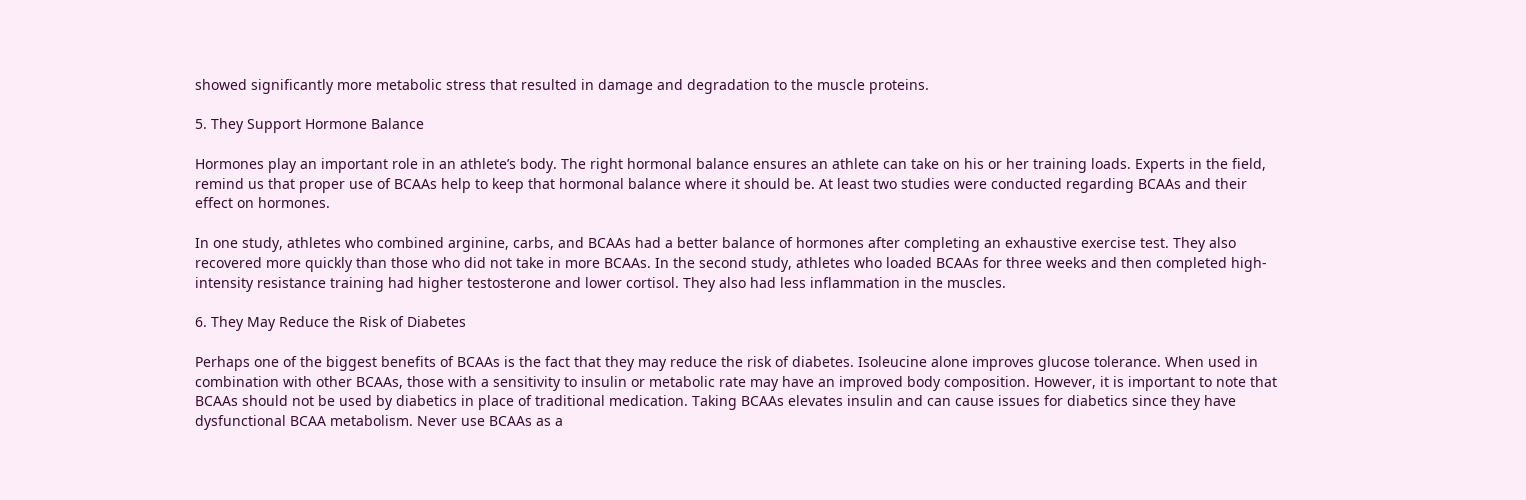showed significantly more metabolic stress that resulted in damage and degradation to the muscle proteins.

5. They Support Hormone Balance

Hormones play an important role in an athlete’s body. The right hormonal balance ensures an athlete can take on his or her training loads. Experts in the field, remind us that proper use of BCAAs help to keep that hormonal balance where it should be. At least two studies were conducted regarding BCAAs and their effect on hormones.

In one study, athletes who combined arginine, carbs, and BCAAs had a better balance of hormones after completing an exhaustive exercise test. They also recovered more quickly than those who did not take in more BCAAs. In the second study, athletes who loaded BCAAs for three weeks and then completed high-intensity resistance training had higher testosterone and lower cortisol. They also had less inflammation in the muscles.

6. They May Reduce the Risk of Diabetes

Perhaps one of the biggest benefits of BCAAs is the fact that they may reduce the risk of diabetes. Isoleucine alone improves glucose tolerance. When used in combination with other BCAAs, those with a sensitivity to insulin or metabolic rate may have an improved body composition. However, it is important to note that BCAAs should not be used by diabetics in place of traditional medication. Taking BCAAs elevates insulin and can cause issues for diabetics since they have dysfunctional BCAA metabolism. Never use BCAAs as a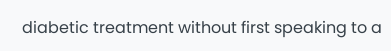diabetic treatment without first speaking to a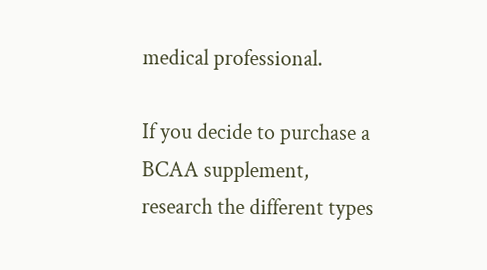medical professional.

If you decide to purchase a BCAA supplement, research the different types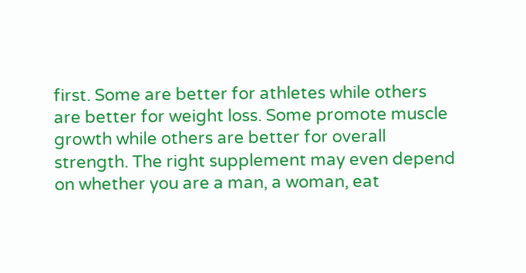first. Some are better for athletes while others are better for weight loss. Some promote muscle growth while others are better for overall strength. The right supplement may even depend on whether you are a man, a woman, eat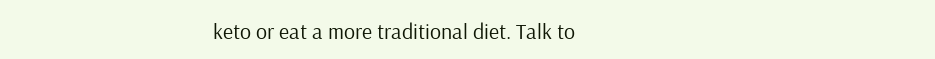keto or eat a more traditional diet. Talk to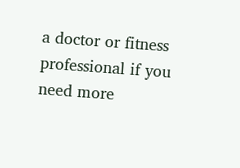a doctor or fitness professional if you need more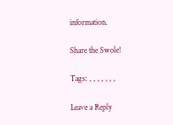information.

Share the Swole!

Tags: , , , , , , ,

Leave a Reply